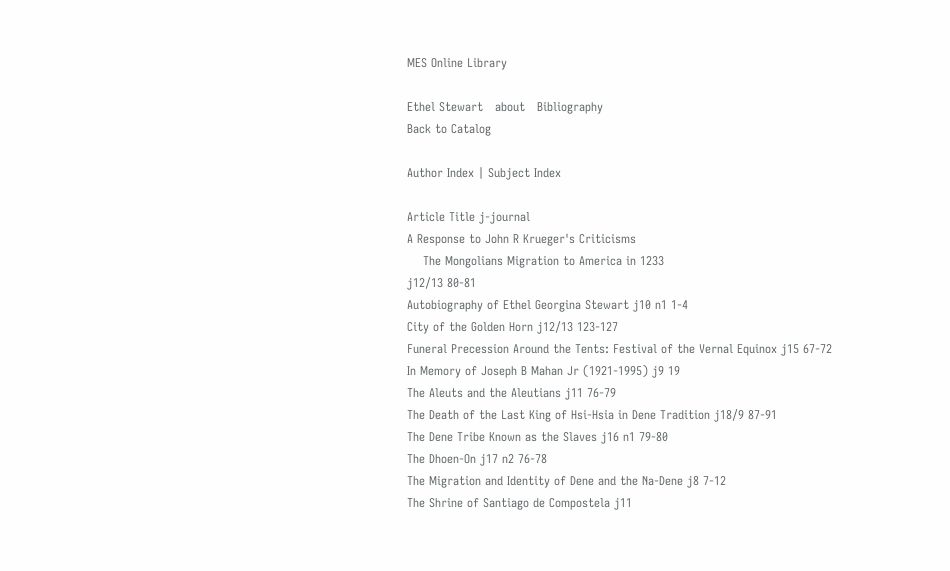MES Online Library

Ethel Stewart   about   Bibliography
Back to Catalog

Author Index | Subject Index

Article Title j-journal
A Response to John R Krueger's Criticisms
    The Mongolians Migration to America in 1233
j12/13 80-81
Autobiography of Ethel Georgina Stewart j10 n1 1-4
City of the Golden Horn j12/13 123-127
Funeral Precession Around the Tents: Festival of the Vernal Equinox j15 67-72
In Memory of Joseph B Mahan Jr (1921-1995) j9 19
The Aleuts and the Aleutians j11 76-79
The Death of the Last King of Hsi-Hsia in Dene Tradition j18/9 87-91
The Dene Tribe Known as the Slaves j16 n1 79-80
The Dhoen-On j17 n2 76-78
The Migration and Identity of Dene and the Na-Dene j8 7-12
The Shrine of Santiago de Compostela j11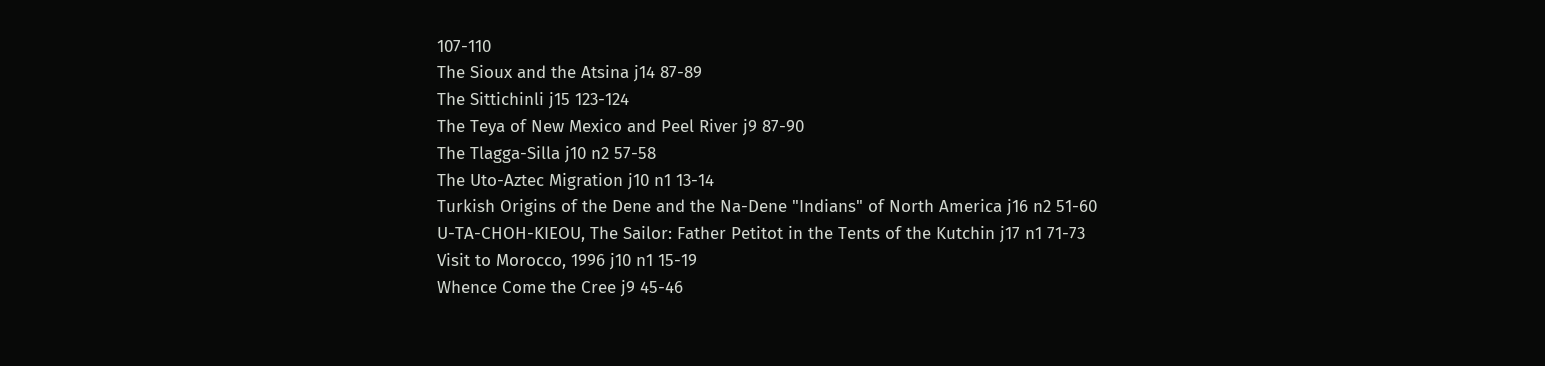107-110
The Sioux and the Atsina j14 87-89
The Sittichinli j15 123-124
The Teya of New Mexico and Peel River j9 87-90
The Tlagga-Silla j10 n2 57-58
The Uto-Aztec Migration j10 n1 13-14
Turkish Origins of the Dene and the Na-Dene "Indians" of North America j16 n2 51-60
U-TA-CHOH-KIEOU, The Sailor: Father Petitot in the Tents of the Kutchin j17 n1 71-73
Visit to Morocco, 1996 j10 n1 15-19
Whence Come the Cree j9 45-46